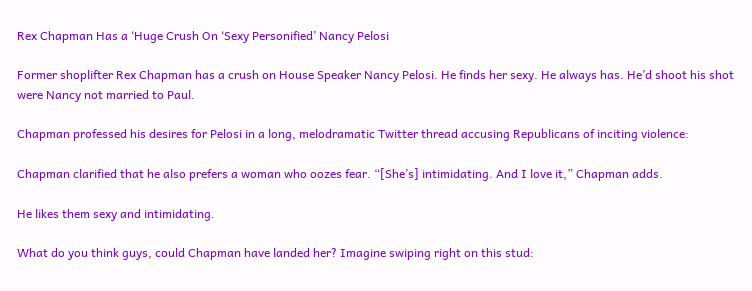Rex Chapman Has a ‘Huge Crush On ‘Sexy Personified’ Nancy Pelosi

Former shoplifter Rex Chapman has a crush on House Speaker Nancy Pelosi. He finds her sexy. He always has. He’d shoot his shot were Nancy not married to Paul.

Chapman professed his desires for Pelosi in a long, melodramatic Twitter thread accusing Republicans of inciting violence:

Chapman clarified that he also prefers a woman who oozes fear. “[She’s] intimidating. And I love it,” Chapman adds.

He likes them sexy and intimidating.

What do you think guys, could Chapman have landed her? Imagine swiping right on this stud: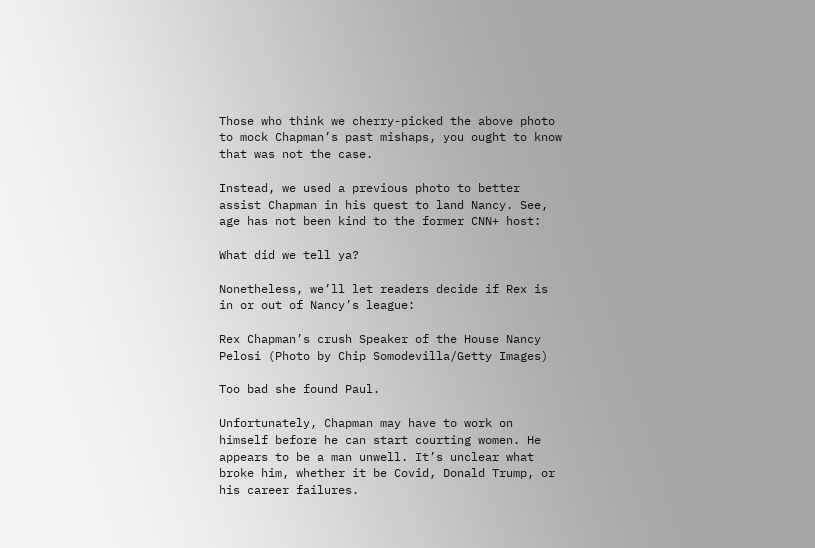Those who think we cherry-picked the above photo to mock Chapman’s past mishaps, you ought to know that was not the case.

Instead, we used a previous photo to better assist Chapman in his quest to land Nancy. See, age has not been kind to the former CNN+ host:

What did we tell ya?

Nonetheless, we’ll let readers decide if Rex is in or out of Nancy’s league:

Rex Chapman’s crush Speaker of the House Nancy Pelosi (Photo by Chip Somodevilla/Getty Images)

Too bad she found Paul.

Unfortunately, Chapman may have to work on himself before he can start courting women. He appears to be a man unwell. It’s unclear what broke him, whether it be Covid, Donald Trump, or his career failures.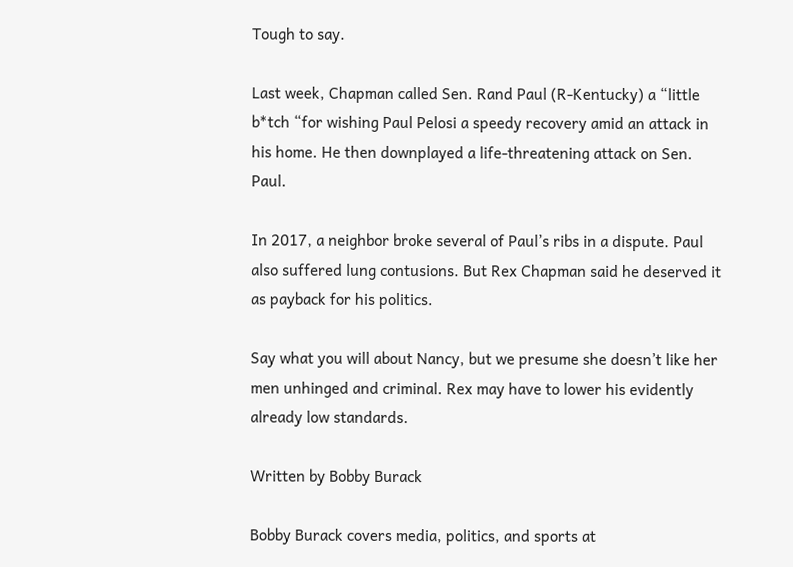Tough to say.

Last week, Chapman called Sen. Rand Paul (R-Kentucky) a “little b*tch “for wishing Paul Pelosi a speedy recovery amid an attack in his home. He then downplayed a life-threatening attack on Sen. Paul.

In 2017, a neighbor broke several of Paul’s ribs in a dispute. Paul also suffered lung contusions. But Rex Chapman said he deserved it as payback for his politics.

Say what you will about Nancy, but we presume she doesn’t like her men unhinged and criminal. Rex may have to lower his evidently already low standards.

Written by Bobby Burack

Bobby Burack covers media, politics, and sports at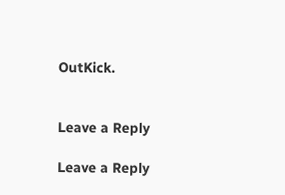OutKick.


Leave a Reply

Leave a Reply